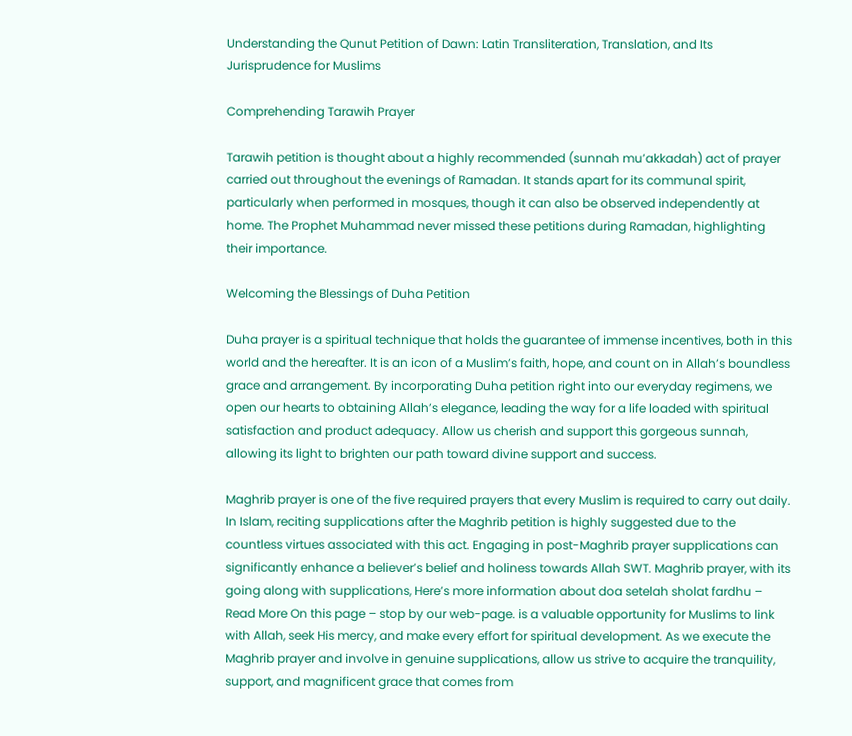Understanding the Qunut Petition of Dawn: Latin Transliteration, Translation, and Its Jurisprudence for Muslims

Comprehending Tarawih Prayer

Tarawih petition is thought about a highly recommended (sunnah mu’akkadah) act of prayer carried out throughout the evenings of Ramadan. It stands apart for its communal spirit, particularly when performed in mosques, though it can also be observed independently at home. The Prophet Muhammad never missed these petitions during Ramadan, highlighting their importance.

Welcoming the Blessings of Duha Petition

Duha prayer is a spiritual technique that holds the guarantee of immense incentives, both in this world and the hereafter. It is an icon of a Muslim’s faith, hope, and count on in Allah’s boundless grace and arrangement. By incorporating Duha petition right into our everyday regimens, we open our hearts to obtaining Allah’s elegance, leading the way for a life loaded with spiritual satisfaction and product adequacy. Allow us cherish and support this gorgeous sunnah, allowing its light to brighten our path toward divine support and success.

Maghrib prayer is one of the five required prayers that every Muslim is required to carry out daily. In Islam, reciting supplications after the Maghrib petition is highly suggested due to the countless virtues associated with this act. Engaging in post-Maghrib prayer supplications can significantly enhance a believer’s belief and holiness towards Allah SWT. Maghrib prayer, with its going along with supplications, Here’s more information about doa setelah sholat fardhu – Read More On this page – stop by our web-page. is a valuable opportunity for Muslims to link with Allah, seek His mercy, and make every effort for spiritual development. As we execute the Maghrib prayer and involve in genuine supplications, allow us strive to acquire the tranquility, support, and magnificent grace that comes from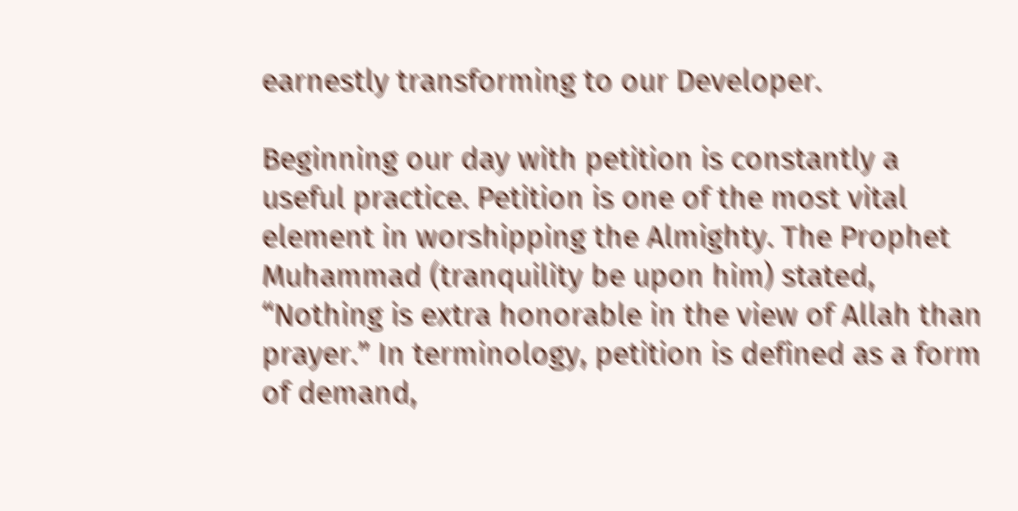earnestly transforming to our Developer.

Beginning our day with petition is constantly a useful practice. Petition is one of the most vital element in worshipping the Almighty. The Prophet Muhammad (tranquility be upon him) stated, “Nothing is extra honorable in the view of Allah than prayer.” In terminology, petition is defined as a form of demand,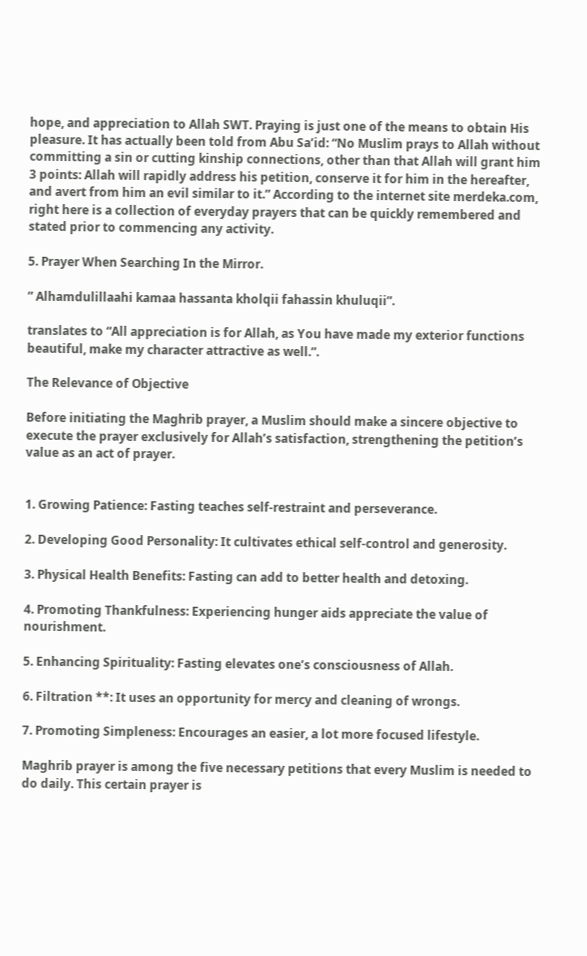hope, and appreciation to Allah SWT. Praying is just one of the means to obtain His pleasure. It has actually been told from Abu Sa’id: “No Muslim prays to Allah without committing a sin or cutting kinship connections, other than that Allah will grant him 3 points: Allah will rapidly address his petition, conserve it for him in the hereafter, and avert from him an evil similar to it.” According to the internet site merdeka.com, right here is a collection of everyday prayers that can be quickly remembered and stated prior to commencing any activity.

5. Prayer When Searching In the Mirror.

” Alhamdulillaahi kamaa hassanta kholqii fahassin khuluqii”.

translates to “All appreciation is for Allah, as You have made my exterior functions beautiful, make my character attractive as well.”.

The Relevance of Objective

Before initiating the Maghrib prayer, a Muslim should make a sincere objective to execute the prayer exclusively for Allah’s satisfaction, strengthening the petition’s value as an act of prayer.


1. Growing Patience: Fasting teaches self-restraint and perseverance.

2. Developing Good Personality: It cultivates ethical self-control and generosity.

3. Physical Health Benefits: Fasting can add to better health and detoxing.

4. Promoting Thankfulness: Experiencing hunger aids appreciate the value of nourishment.

5. Enhancing Spirituality: Fasting elevates one’s consciousness of Allah.

6. Filtration **: It uses an opportunity for mercy and cleaning of wrongs.

7. Promoting Simpleness: Encourages an easier, a lot more focused lifestyle.

Maghrib prayer is among the five necessary petitions that every Muslim is needed to do daily. This certain prayer is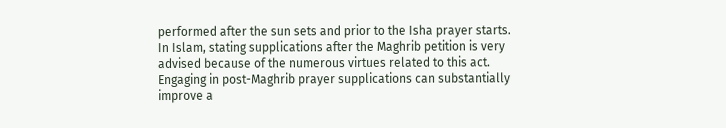performed after the sun sets and prior to the Isha prayer starts. In Islam, stating supplications after the Maghrib petition is very advised because of the numerous virtues related to this act. Engaging in post-Maghrib prayer supplications can substantially improve a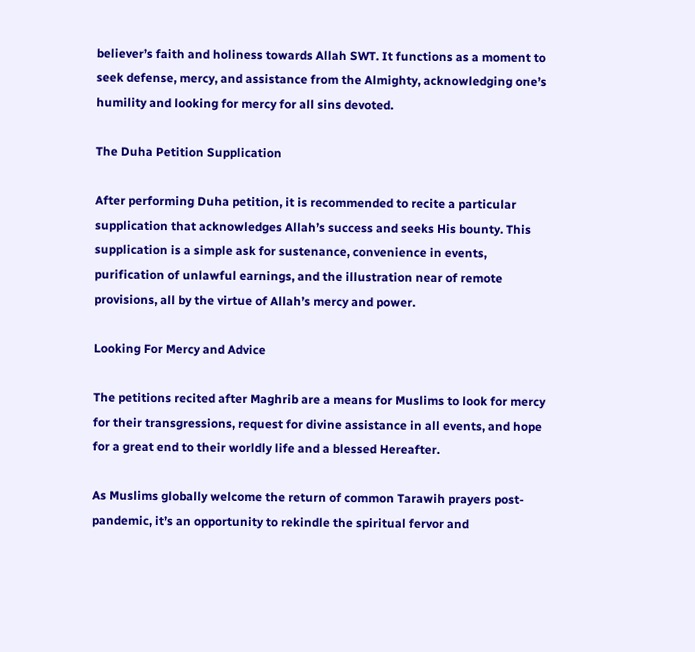believer’s faith and holiness towards Allah SWT. It functions as a moment to seek defense, mercy, and assistance from the Almighty, acknowledging one’s humility and looking for mercy for all sins devoted.

The Duha Petition Supplication

After performing Duha petition, it is recommended to recite a particular supplication that acknowledges Allah’s success and seeks His bounty. This supplication is a simple ask for sustenance, convenience in events, purification of unlawful earnings, and the illustration near of remote provisions, all by the virtue of Allah’s mercy and power.

Looking For Mercy and Advice

The petitions recited after Maghrib are a means for Muslims to look for mercy for their transgressions, request for divine assistance in all events, and hope for a great end to their worldly life and a blessed Hereafter.

As Muslims globally welcome the return of common Tarawih prayers post-pandemic, it’s an opportunity to rekindle the spiritual fervor and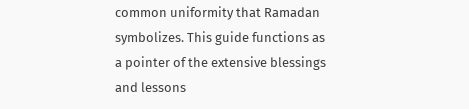common uniformity that Ramadan symbolizes. This guide functions as a pointer of the extensive blessings and lessons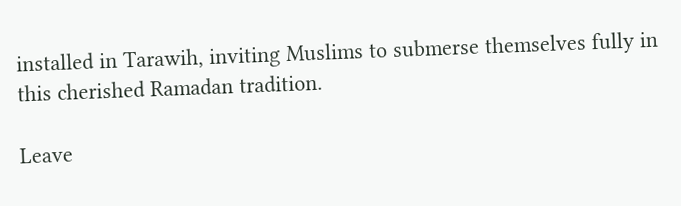installed in Tarawih, inviting Muslims to submerse themselves fully in this cherished Ramadan tradition.

Leave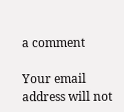a comment

Your email address will not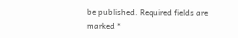be published. Required fields are marked *